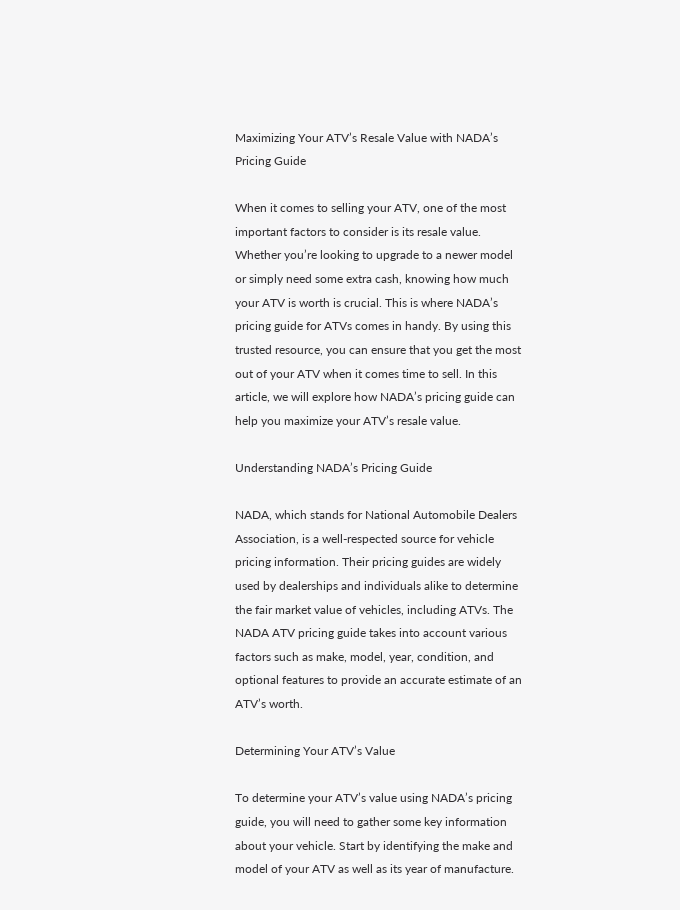Maximizing Your ATV’s Resale Value with NADA’s Pricing Guide

When it comes to selling your ATV, one of the most important factors to consider is its resale value. Whether you’re looking to upgrade to a newer model or simply need some extra cash, knowing how much your ATV is worth is crucial. This is where NADA’s pricing guide for ATVs comes in handy. By using this trusted resource, you can ensure that you get the most out of your ATV when it comes time to sell. In this article, we will explore how NADA’s pricing guide can help you maximize your ATV’s resale value.

Understanding NADA’s Pricing Guide

NADA, which stands for National Automobile Dealers Association, is a well-respected source for vehicle pricing information. Their pricing guides are widely used by dealerships and individuals alike to determine the fair market value of vehicles, including ATVs. The NADA ATV pricing guide takes into account various factors such as make, model, year, condition, and optional features to provide an accurate estimate of an ATV’s worth.

Determining Your ATV’s Value

To determine your ATV’s value using NADA’s pricing guide, you will need to gather some key information about your vehicle. Start by identifying the make and model of your ATV as well as its year of manufacture.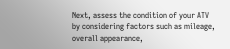Next, assess the condition of your ATV by considering factors such as mileage, overall appearance,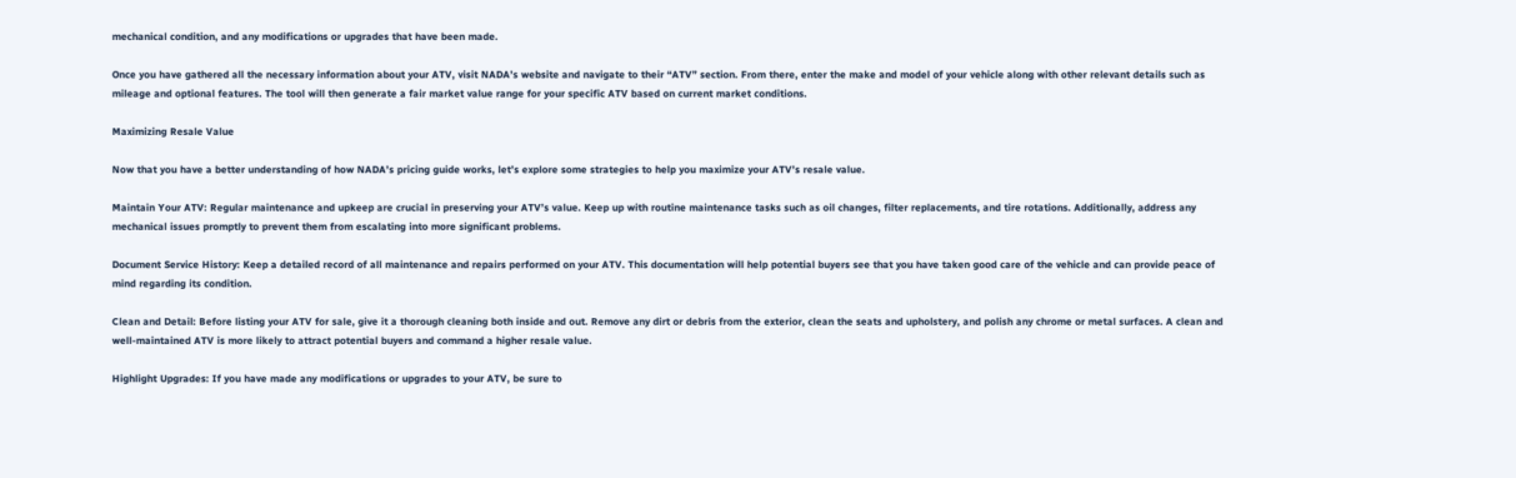mechanical condition, and any modifications or upgrades that have been made.

Once you have gathered all the necessary information about your ATV, visit NADA’s website and navigate to their “ATV” section. From there, enter the make and model of your vehicle along with other relevant details such as mileage and optional features. The tool will then generate a fair market value range for your specific ATV based on current market conditions.

Maximizing Resale Value

Now that you have a better understanding of how NADA’s pricing guide works, let’s explore some strategies to help you maximize your ATV’s resale value.

Maintain Your ATV: Regular maintenance and upkeep are crucial in preserving your ATV’s value. Keep up with routine maintenance tasks such as oil changes, filter replacements, and tire rotations. Additionally, address any mechanical issues promptly to prevent them from escalating into more significant problems.

Document Service History: Keep a detailed record of all maintenance and repairs performed on your ATV. This documentation will help potential buyers see that you have taken good care of the vehicle and can provide peace of mind regarding its condition.

Clean and Detail: Before listing your ATV for sale, give it a thorough cleaning both inside and out. Remove any dirt or debris from the exterior, clean the seats and upholstery, and polish any chrome or metal surfaces. A clean and well-maintained ATV is more likely to attract potential buyers and command a higher resale value.

Highlight Upgrades: If you have made any modifications or upgrades to your ATV, be sure to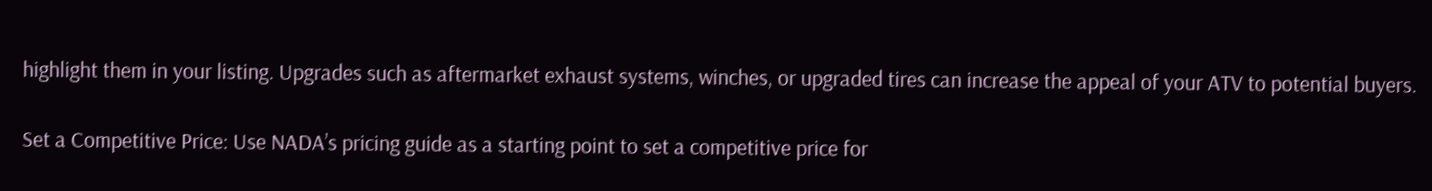highlight them in your listing. Upgrades such as aftermarket exhaust systems, winches, or upgraded tires can increase the appeal of your ATV to potential buyers.

Set a Competitive Price: Use NADA’s pricing guide as a starting point to set a competitive price for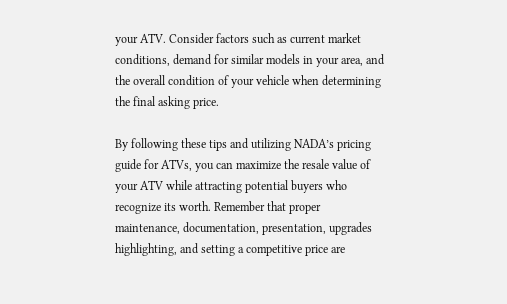your ATV. Consider factors such as current market conditions, demand for similar models in your area, and the overall condition of your vehicle when determining the final asking price.

By following these tips and utilizing NADA’s pricing guide for ATVs, you can maximize the resale value of your ATV while attracting potential buyers who recognize its worth. Remember that proper maintenance, documentation, presentation, upgrades highlighting, and setting a competitive price are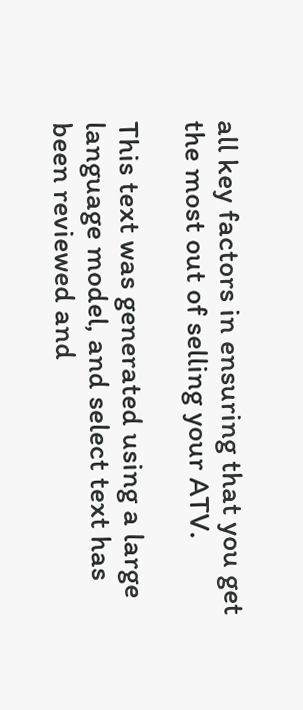all key factors in ensuring that you get the most out of selling your ATV.

This text was generated using a large language model, and select text has been reviewed and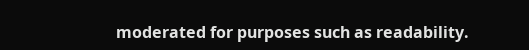moderated for purposes such as readability.